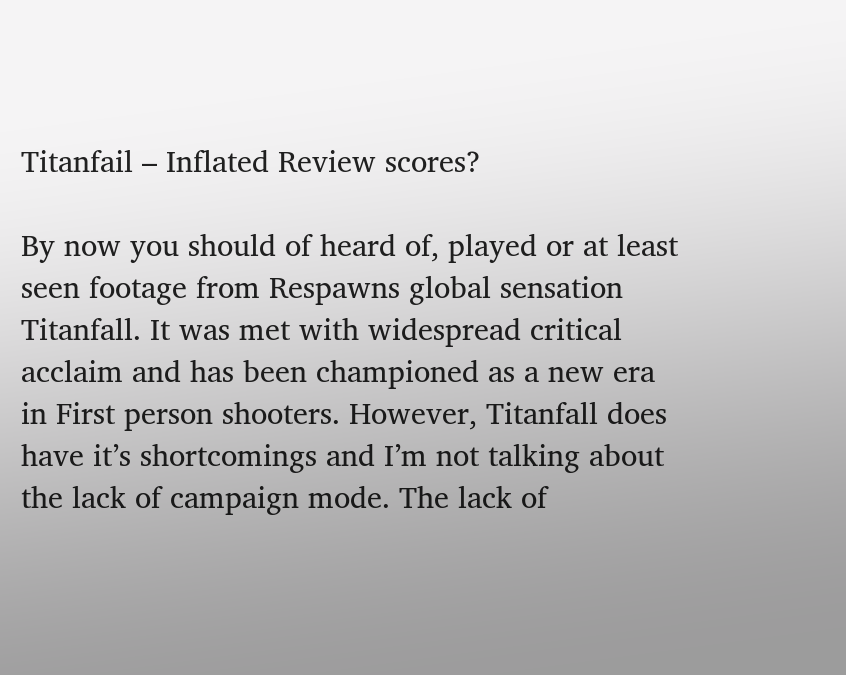Titanfail – Inflated Review scores?

By now you should of heard of, played or at least seen footage from Respawns global sensation Titanfall. It was met with widespread critical acclaim and has been championed as a new era in First person shooters. However, Titanfall does have it’s shortcomings and I’m not talking about the lack of campaign mode. The lack of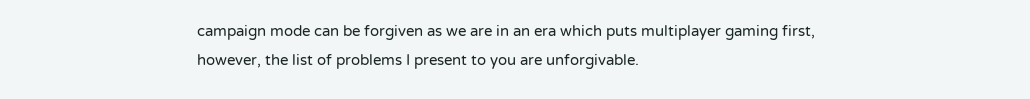campaign mode can be forgiven as we are in an era which puts multiplayer gaming first, however, the list of problems I present to you are unforgivable.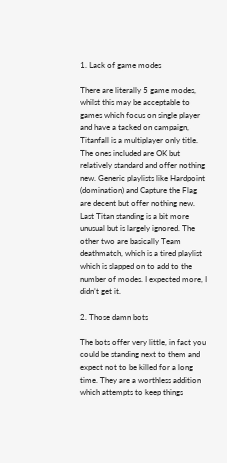1. Lack of game modes

There are literally 5 game modes, whilst this may be acceptable to games which focus on single player and have a tacked on campaign, Titanfall is a multiplayer only title. The ones included are OK but relatively standard and offer nothing new. Generic playlists like Hardpoint (domination) and Capture the Flag are decent but offer nothing new. Last Titan standing is a bit more unusual but is largely ignored. The other two are basically Team deathmatch, which is a tired playlist which is slapped on to add to the number of modes. I expected more, I didn’t get it.

2. Those damn bots

The bots offer very little, in fact you could be standing next to them and expect not to be killed for a long time. They are a worthless addition which attempts to keep things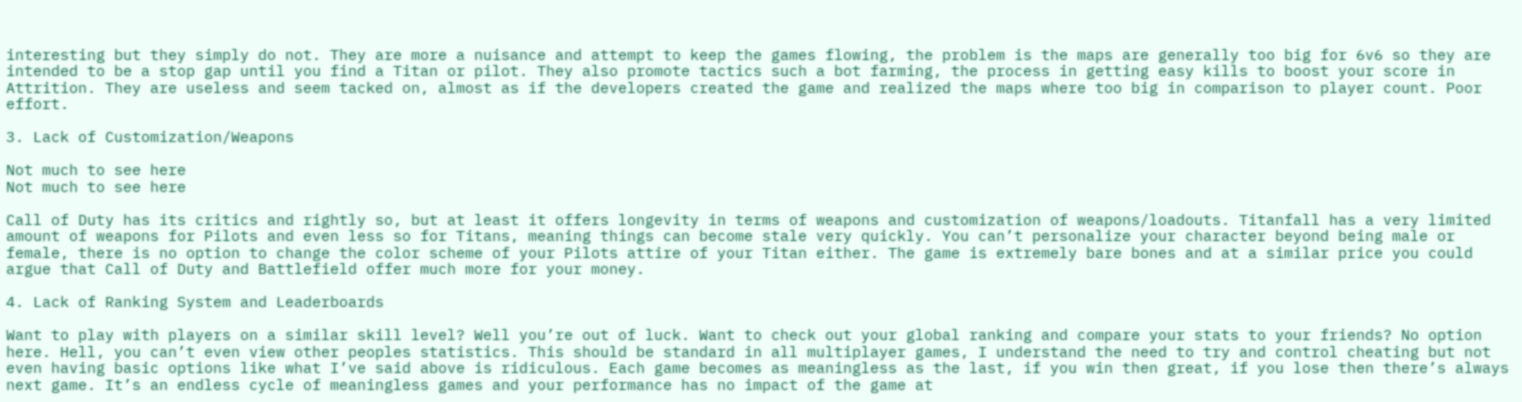interesting but they simply do not. They are more a nuisance and attempt to keep the games flowing, the problem is the maps are generally too big for 6v6 so they are intended to be a stop gap until you find a Titan or pilot. They also promote tactics such a bot farming, the process in getting easy kills to boost your score in Attrition. They are useless and seem tacked on, almost as if the developers created the game and realized the maps where too big in comparison to player count. Poor effort.

3. Lack of Customization/Weapons

Not much to see here
Not much to see here

Call of Duty has its critics and rightly so, but at least it offers longevity in terms of weapons and customization of weapons/loadouts. Titanfall has a very limited amount of weapons for Pilots and even less so for Titans, meaning things can become stale very quickly. You can’t personalize your character beyond being male or female, there is no option to change the color scheme of your Pilots attire of your Titan either. The game is extremely bare bones and at a similar price you could argue that Call of Duty and Battlefield offer much more for your money.

4. Lack of Ranking System and Leaderboards

Want to play with players on a similar skill level? Well you’re out of luck. Want to check out your global ranking and compare your stats to your friends? No option here. Hell, you can’t even view other peoples statistics. This should be standard in all multiplayer games, I understand the need to try and control cheating but not even having basic options like what I’ve said above is ridiculous. Each game becomes as meaningless as the last, if you win then great, if you lose then there’s always next game. It’s an endless cycle of meaningless games and your performance has no impact of the game at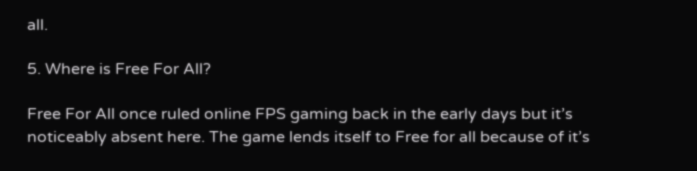all.

5. Where is Free For All?

Free For All once ruled online FPS gaming back in the early days but it’s noticeably absent here. The game lends itself to Free for all because of it’s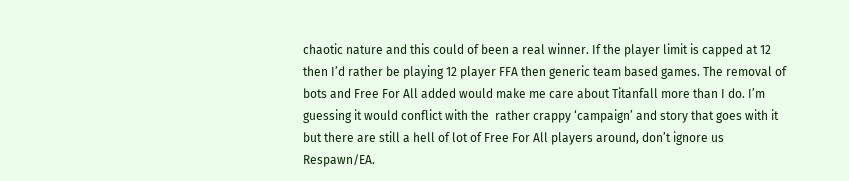chaotic nature and this could of been a real winner. If the player limit is capped at 12 then I’d rather be playing 12 player FFA then generic team based games. The removal of bots and Free For All added would make me care about Titanfall more than I do. I’m guessing it would conflict with the  rather crappy ‘campaign’ and story that goes with it but there are still a hell of lot of Free For All players around, don’t ignore us Respawn/EA.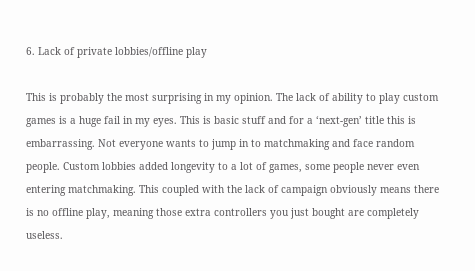6. Lack of private lobbies/offline play

This is probably the most surprising in my opinion. The lack of ability to play custom games is a huge fail in my eyes. This is basic stuff and for a ‘next-gen’ title this is embarrassing. Not everyone wants to jump in to matchmaking and face random people. Custom lobbies added longevity to a lot of games, some people never even entering matchmaking. This coupled with the lack of campaign obviously means there is no offline play, meaning those extra controllers you just bought are completely useless.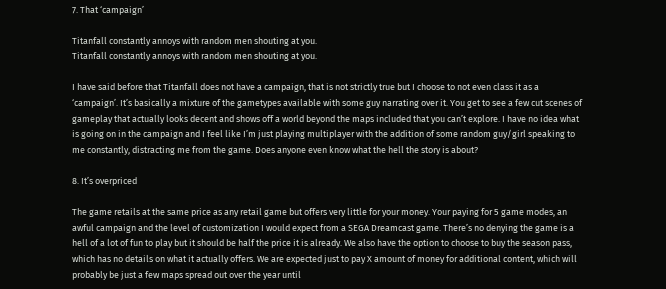7. That ‘campaign’

Titanfall constantly annoys with random men shouting at you.
Titanfall constantly annoys with random men shouting at you.

I have said before that Titanfall does not have a campaign, that is not strictly true but I choose to not even class it as a ‘campaign’. It’s basically a mixture of the gametypes available with some guy narrating over it. You get to see a few cut scenes of gameplay that actually looks decent and shows off a world beyond the maps included that you can’t explore. I have no idea what is going on in the campaign and I feel like I’m just playing multiplayer with the addition of some random guy/girl speaking to me constantly, distracting me from the game. Does anyone even know what the hell the story is about?

8. It’s overpriced

The game retails at the same price as any retail game but offers very little for your money. Your paying for 5 game modes, an awful campaign and the level of customization I would expect from a SEGA Dreamcast game. There’s no denying the game is a hell of a lot of fun to play but it should be half the price it is already. We also have the option to choose to buy the season pass, which has no details on what it actually offers. We are expected just to pay X amount of money for additional content, which will probably be just a few maps spread out over the year until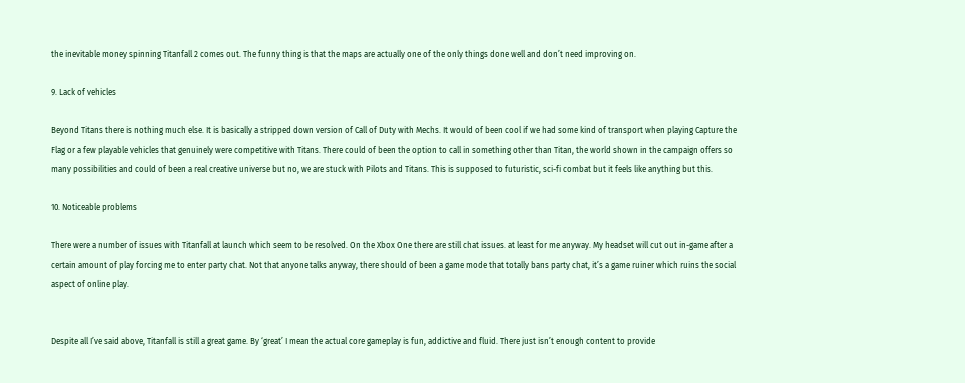the inevitable money spinning Titanfall 2 comes out. The funny thing is that the maps are actually one of the only things done well and don’t need improving on.

9. Lack of vehicles

Beyond Titans there is nothing much else. It is basically a stripped down version of Call of Duty with Mechs. It would of been cool if we had some kind of transport when playing Capture the Flag or a few playable vehicles that genuinely were competitive with Titans. There could of been the option to call in something other than Titan, the world shown in the campaign offers so many possibilities and could of been a real creative universe but no, we are stuck with Pilots and Titans. This is supposed to futuristic, sci-fi combat but it feels like anything but this.

10. Noticeable problems

There were a number of issues with Titanfall at launch which seem to be resolved. On the Xbox One there are still chat issues. at least for me anyway. My headset will cut out in-game after a certain amount of play forcing me to enter party chat. Not that anyone talks anyway, there should of been a game mode that totally bans party chat, it’s a game ruiner which ruins the social aspect of online play.


Despite all I’ve said above, Titanfall is still a great game. By ‘great’ I mean the actual core gameplay is fun, addictive and fluid. There just isn’t enough content to provide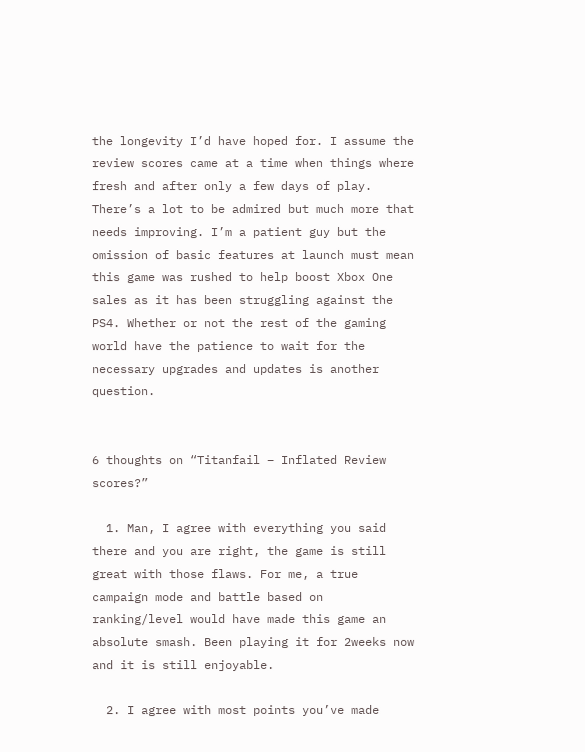the longevity I’d have hoped for. I assume the review scores came at a time when things where fresh and after only a few days of play. There’s a lot to be admired but much more that needs improving. I’m a patient guy but the omission of basic features at launch must mean this game was rushed to help boost Xbox One sales as it has been struggling against the PS4. Whether or not the rest of the gaming world have the patience to wait for the necessary upgrades and updates is another question.


6 thoughts on “Titanfail – Inflated Review scores?”

  1. Man, I agree with everything you said there and you are right, the game is still great with those flaws. For me, a true campaign mode and battle based on ranking/level would have made this game an absolute smash. Been playing it for 2weeks now and it is still enjoyable.

  2. I agree with most points you’ve made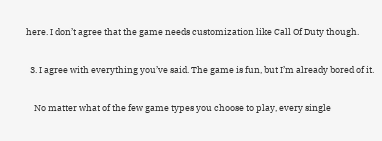here. I don’t agree that the game needs customization like Call Of Duty though.

  3. I agree with everything you’ve said. The game is fun, but I’m already bored of it.

    No matter what of the few game types you choose to play, every single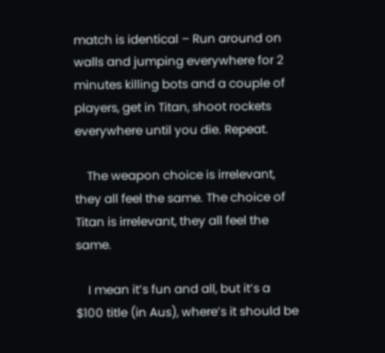match is identical – Run around on walls and jumping everywhere for 2 minutes killing bots and a couple of players, get in Titan, shoot rockets everywhere until you die. Repeat.

    The weapon choice is irrelevant, they all feel the same. The choice of Titan is irrelevant, they all feel the same.

    I mean it’s fun and all, but it’s a $100 title (in Aus), where’s it should be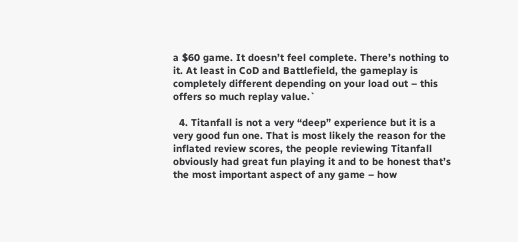a $60 game. It doesn’t feel complete. There’s nothing to it. At least in CoD and Battlefield, the gameplay is completely different depending on your load out – this offers so much replay value.`

  4. Titanfall is not a very “deep” experience but it is a very good fun one. That is most likely the reason for the inflated review scores, the people reviewing Titanfall obviously had great fun playing it and to be honest that’s the most important aspect of any game – how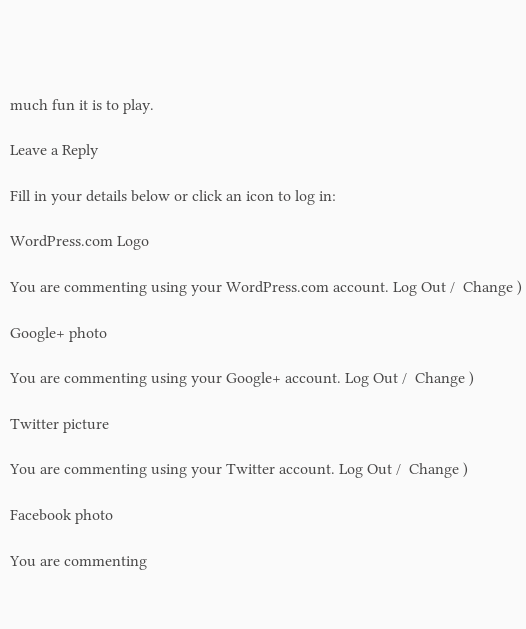much fun it is to play.

Leave a Reply

Fill in your details below or click an icon to log in:

WordPress.com Logo

You are commenting using your WordPress.com account. Log Out /  Change )

Google+ photo

You are commenting using your Google+ account. Log Out /  Change )

Twitter picture

You are commenting using your Twitter account. Log Out /  Change )

Facebook photo

You are commenting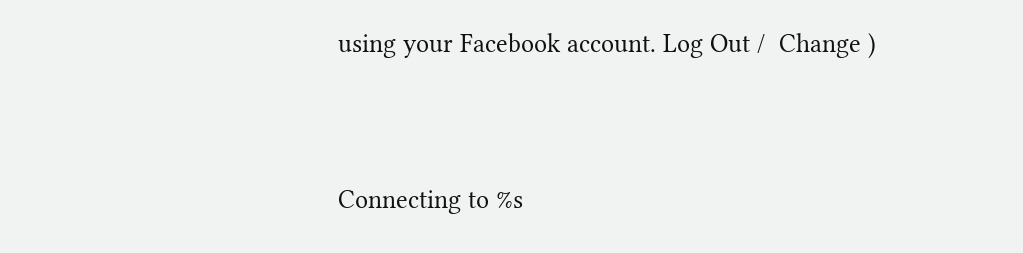using your Facebook account. Log Out /  Change )


Connecting to %s